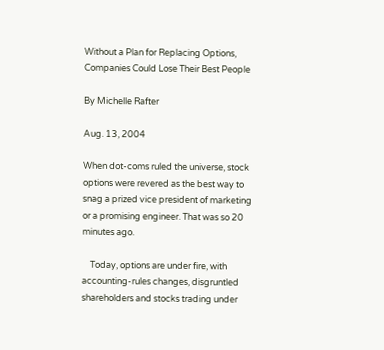Without a Plan for Replacing Options, Companies Could Lose Their Best People

By Michelle Rafter

Aug. 13, 2004

When dot-coms ruled the universe, stock options were revered as the best way to snag a prized vice president of marketing or a promising engineer. That was so 20 minutes ago.

    Today, options are under fire, with accounting-rules changes, disgruntled shareholders and stocks trading under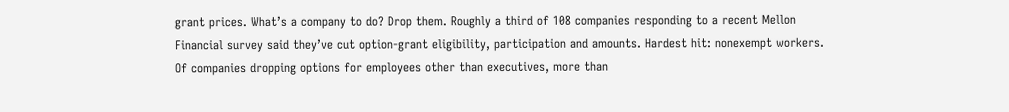grant prices. What’s a company to do? Drop them. Roughly a third of 108 companies responding to a recent Mellon Financial survey said they’ve cut option-grant eligibility, participation and amounts. Hardest hit: nonexempt workers. Of companies dropping options for employees other than executives, more than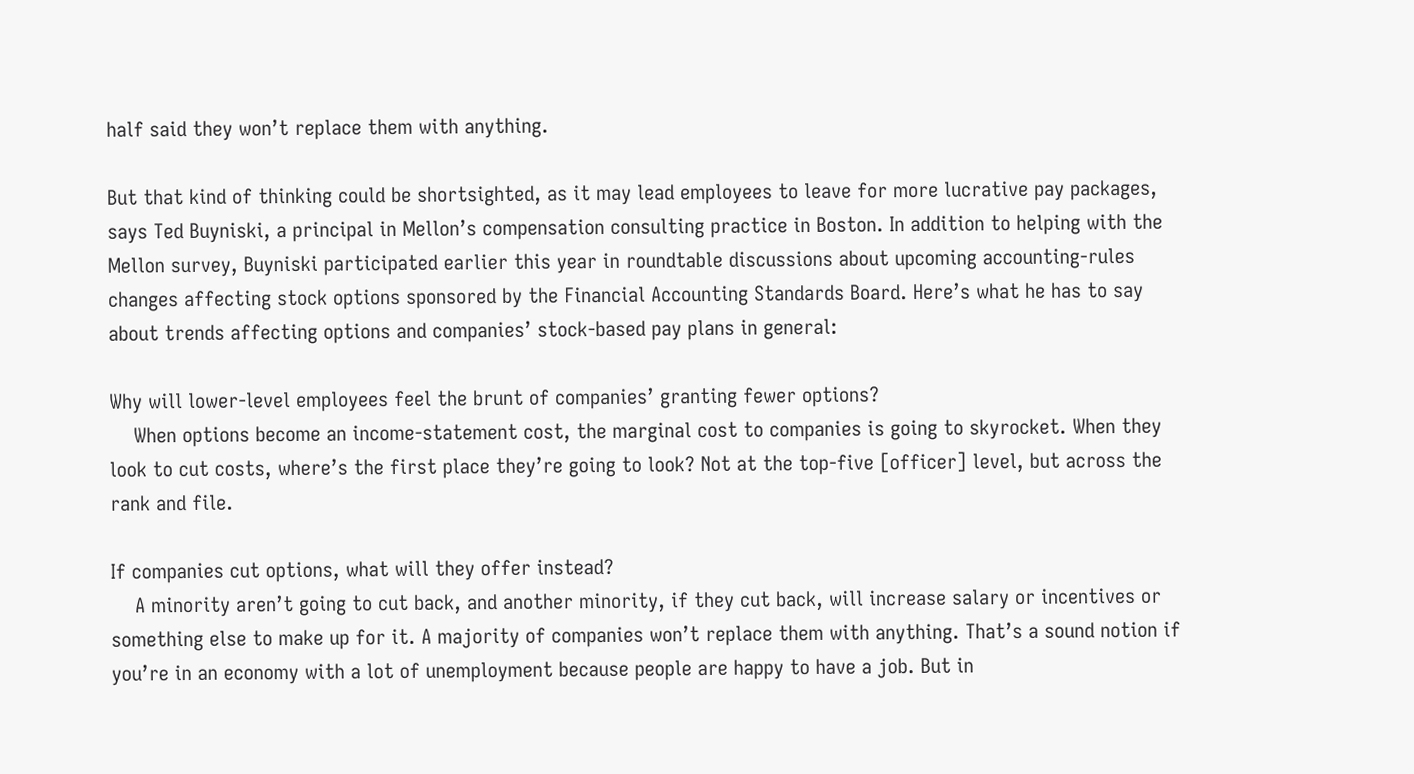half said they won’t replace them with anything.

But that kind of thinking could be shortsighted, as it may lead employees to leave for more lucrative pay packages, says Ted Buyniski, a principal in Mellon’s compensation consulting practice in Boston. In addition to helping with the Mellon survey, Buyniski participated earlier this year in roundtable discussions about upcoming accounting-rules changes affecting stock options sponsored by the Financial Accounting Standards Board. Here’s what he has to say about trends affecting options and companies’ stock-based pay plans in general:

Why will lower-level employees feel the brunt of companies’ granting fewer options?
    When options become an income-statement cost, the marginal cost to companies is going to skyrocket. When they look to cut costs, where’s the first place they’re going to look? Not at the top-five [officer] level, but across the rank and file.

If companies cut options, what will they offer instead?
    A minority aren’t going to cut back, and another minority, if they cut back, will increase salary or incentives or something else to make up for it. A majority of companies won’t replace them with anything. That’s a sound notion if you’re in an economy with a lot of unemployment because people are happy to have a job. But in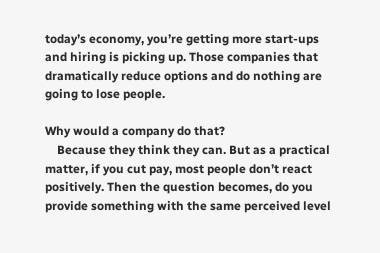today’s economy, you’re getting more start-ups and hiring is picking up. Those companies that dramatically reduce options and do nothing are going to lose people.

Why would a company do that?
    Because they think they can. But as a practical matter, if you cut pay, most people don’t react positively. Then the question becomes, do you provide something with the same perceived level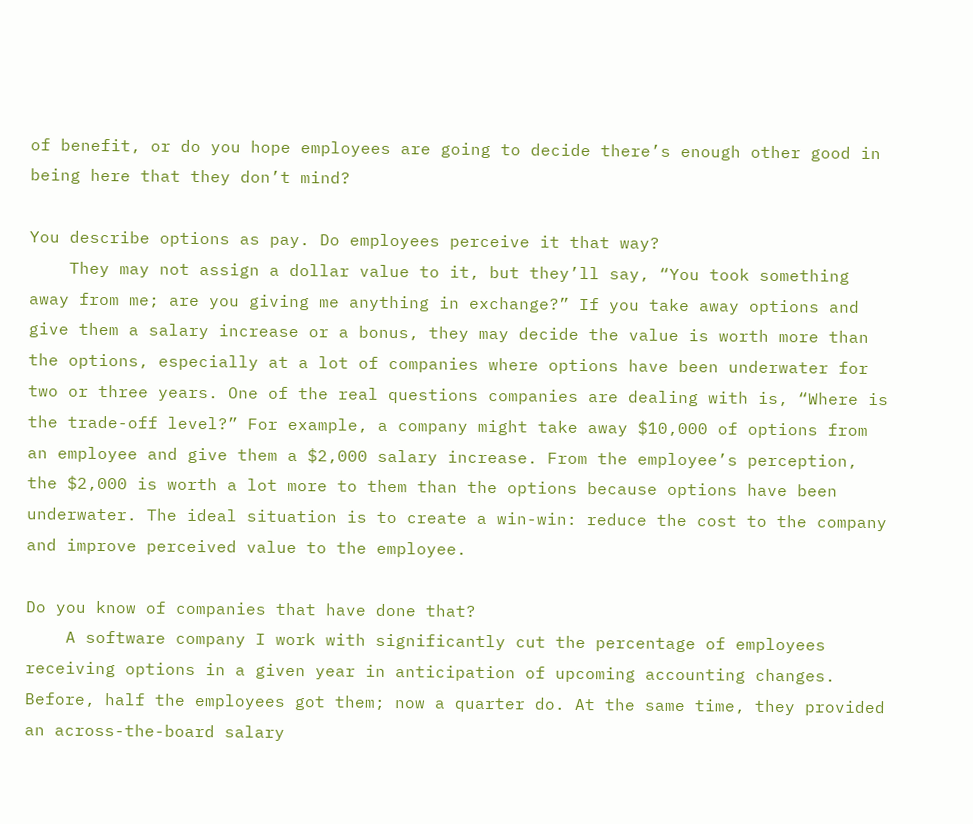of benefit, or do you hope employees are going to decide there’s enough other good in being here that they don’t mind?

You describe options as pay. Do employees perceive it that way?
    They may not assign a dollar value to it, but they’ll say, “You took something away from me; are you giving me anything in exchange?” If you take away options and give them a salary increase or a bonus, they may decide the value is worth more than the options, especially at a lot of companies where options have been underwater for two or three years. One of the real questions companies are dealing with is, “Where is the trade-off level?” For example, a company might take away $10,000 of options from an employee and give them a $2,000 salary increase. From the employee’s perception, the $2,000 is worth a lot more to them than the options because options have been underwater. The ideal situation is to create a win-win: reduce the cost to the company and improve perceived value to the employee.

Do you know of companies that have done that?
    A software company I work with significantly cut the percentage of employees receiving options in a given year in anticipation of upcoming accounting changes. Before, half the employees got them; now a quarter do. At the same time, they provided an across-the-board salary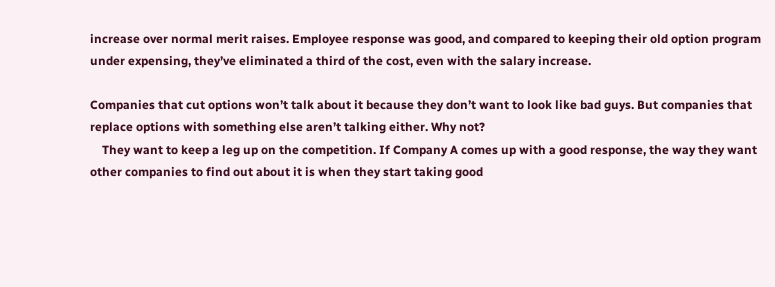increase over normal merit raises. Employee response was good, and compared to keeping their old option program under expensing, they’ve eliminated a third of the cost, even with the salary increase.

Companies that cut options won’t talk about it because they don’t want to look like bad guys. But companies that replace options with something else aren’t talking either. Why not?
    They want to keep a leg up on the competition. If Company A comes up with a good response, the way they want other companies to find out about it is when they start taking good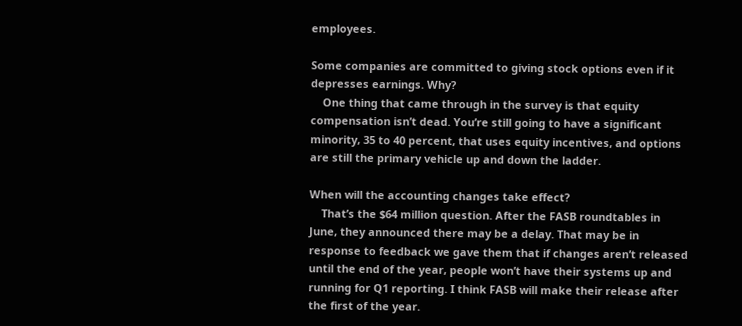employees.

Some companies are committed to giving stock options even if it depresses earnings. Why?
    One thing that came through in the survey is that equity compensation isn’t dead. You’re still going to have a significant minority, 35 to 40 percent, that uses equity incentives, and options are still the primary vehicle up and down the ladder.

When will the accounting changes take effect?
    That’s the $64 million question. After the FASB roundtables in June, they announced there may be a delay. That may be in response to feedback we gave them that if changes aren’t released until the end of the year, people won’t have their systems up and running for Q1 reporting. I think FASB will make their release after the first of the year.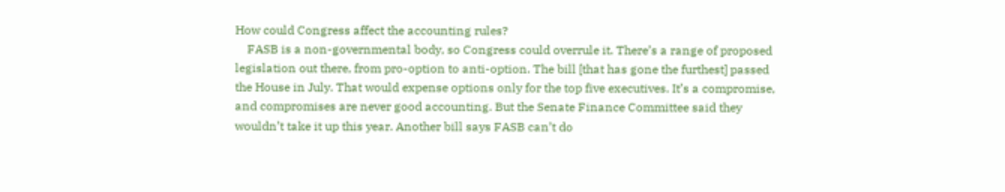How could Congress affect the accounting rules?
    FASB is a non-governmental body, so Congress could overrule it. There’s a range of proposed legislation out there, from pro-option to anti-option. The bill [that has gone the furthest] passed the House in July. That would expense options only for the top five executives. It’s a compromise, and compromises are never good accounting. But the Senate Finance Committee said they wouldn’t take it up this year. Another bill says FASB can’t do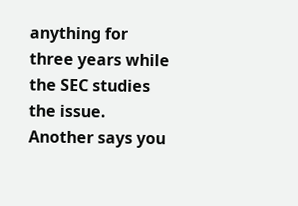anything for three years while the SEC studies the issue. Another says you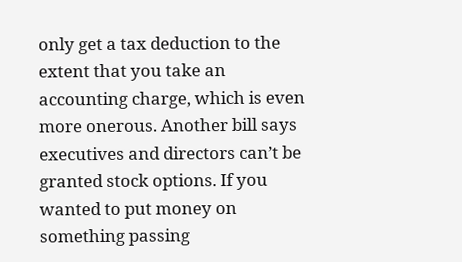only get a tax deduction to the extent that you take an accounting charge, which is even more onerous. Another bill says executives and directors can’t be granted stock options. If you wanted to put money on something passing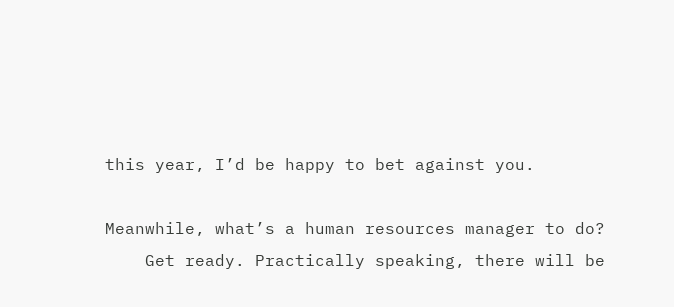this year, I’d be happy to bet against you.

Meanwhile, what’s a human resources manager to do?
    Get ready. Practically speaking, there will be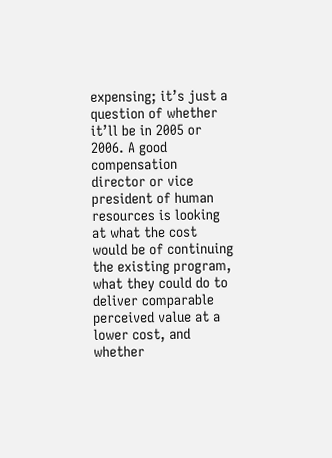expensing; it’s just a question of whether it’ll be in 2005 or 2006. A good compensation director or vice president of human resources is looking at what the cost would be of continuing the existing program, what they could do to deliver comparable perceived value at a lower cost, and whether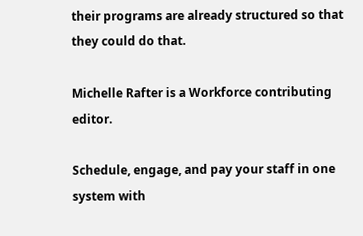their programs are already structured so that they could do that.

Michelle Rafter is a Workforce contributing editor.

Schedule, engage, and pay your staff in one system with